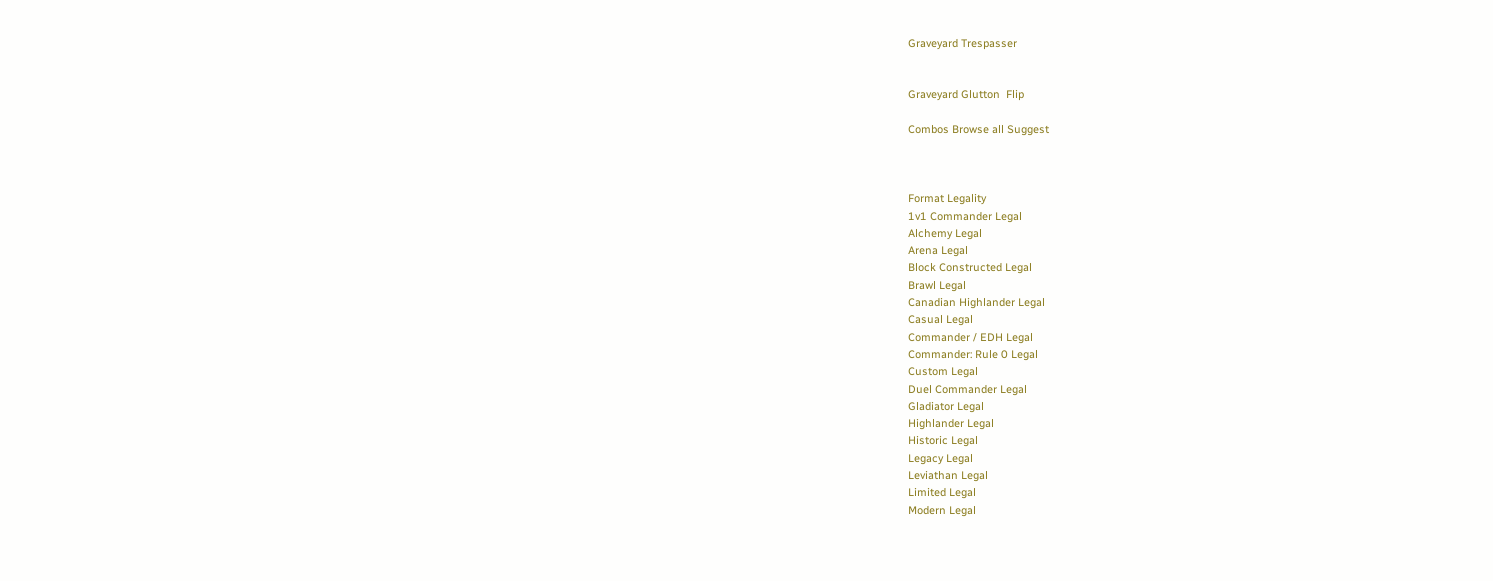Graveyard Trespasser


Graveyard Glutton  Flip

Combos Browse all Suggest



Format Legality
1v1 Commander Legal
Alchemy Legal
Arena Legal
Block Constructed Legal
Brawl Legal
Canadian Highlander Legal
Casual Legal
Commander / EDH Legal
Commander: Rule 0 Legal
Custom Legal
Duel Commander Legal
Gladiator Legal
Highlander Legal
Historic Legal
Legacy Legal
Leviathan Legal
Limited Legal
Modern Legal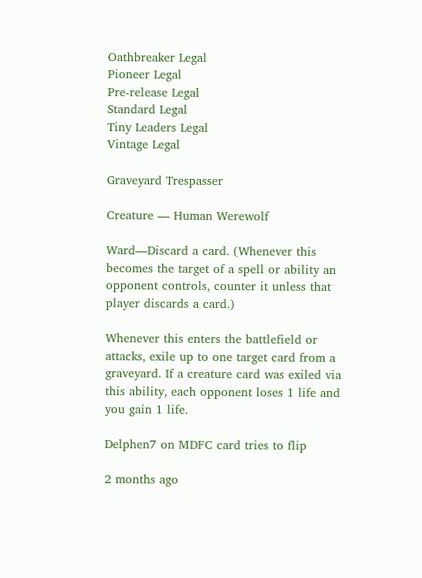Oathbreaker Legal
Pioneer Legal
Pre-release Legal
Standard Legal
Tiny Leaders Legal
Vintage Legal

Graveyard Trespasser

Creature — Human Werewolf

Ward—Discard a card. (Whenever this becomes the target of a spell or ability an opponent controls, counter it unless that player discards a card.)

Whenever this enters the battlefield or attacks, exile up to one target card from a graveyard. If a creature card was exiled via this ability, each opponent loses 1 life and you gain 1 life.

Delphen7 on MDFC card tries to flip

2 months ago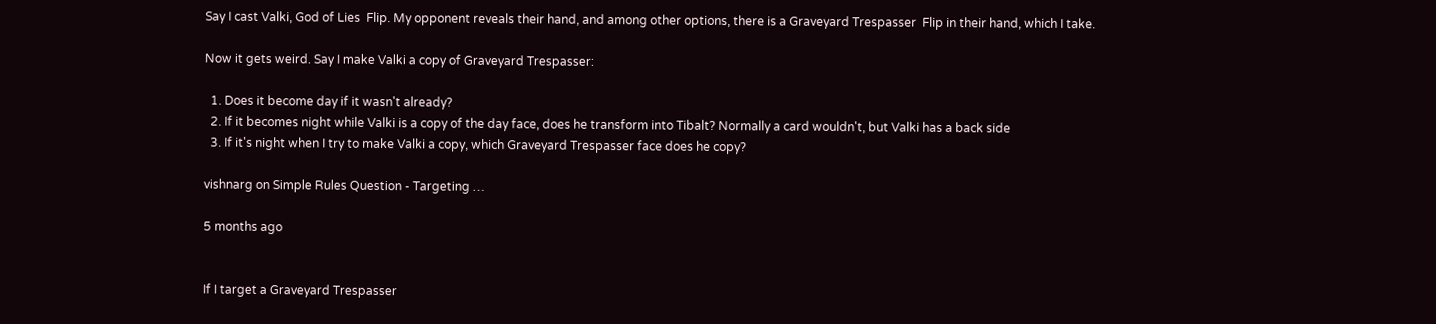Say I cast Valki, God of Lies  Flip. My opponent reveals their hand, and among other options, there is a Graveyard Trespasser  Flip in their hand, which I take.

Now it gets weird. Say I make Valki a copy of Graveyard Trespasser:

  1. Does it become day if it wasn't already?
  2. If it becomes night while Valki is a copy of the day face, does he transform into Tibalt? Normally a card wouldn't, but Valki has a back side
  3. If it's night when I try to make Valki a copy, which Graveyard Trespasser face does he copy?

vishnarg on Simple Rules Question - Targeting …

5 months ago


If I target a Graveyard Trespasser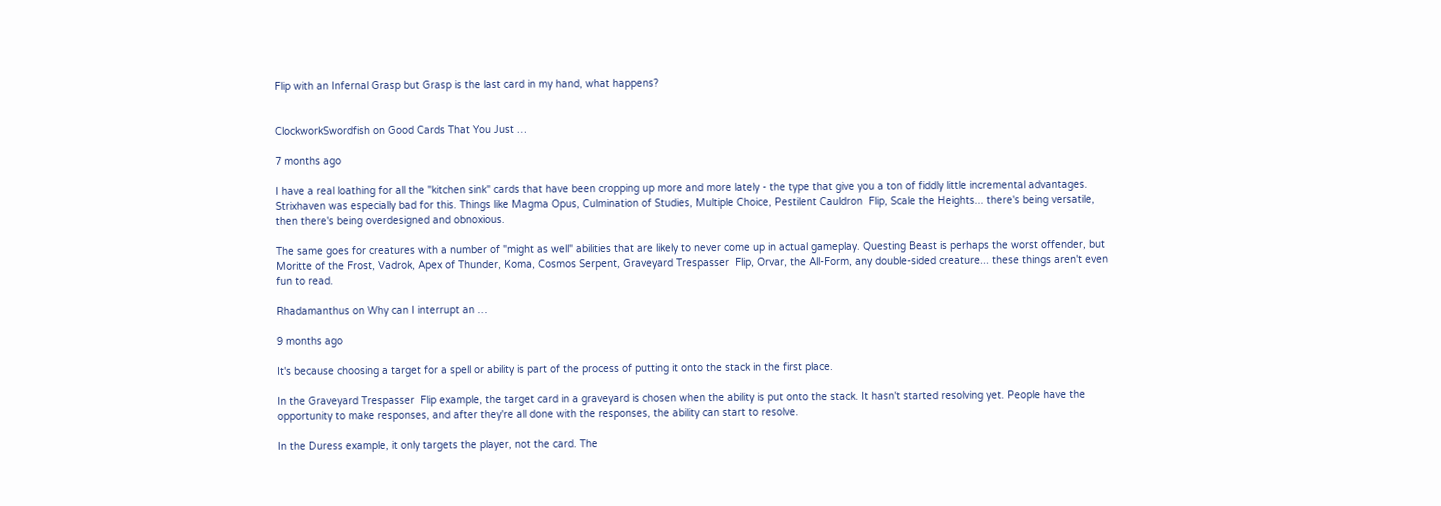Flip with an Infernal Grasp but Grasp is the last card in my hand, what happens?


ClockworkSwordfish on Good Cards That You Just …

7 months ago

I have a real loathing for all the "kitchen sink" cards that have been cropping up more and more lately - the type that give you a ton of fiddly little incremental advantages. Strixhaven was especially bad for this. Things like Magma Opus, Culmination of Studies, Multiple Choice, Pestilent Cauldron  Flip, Scale the Heights... there's being versatile, then there's being overdesigned and obnoxious.

The same goes for creatures with a number of "might as well" abilities that are likely to never come up in actual gameplay. Questing Beast is perhaps the worst offender, but Moritte of the Frost, Vadrok, Apex of Thunder, Koma, Cosmos Serpent, Graveyard Trespasser  Flip, Orvar, the All-Form, any double-sided creature... these things aren't even fun to read.

Rhadamanthus on Why can I interrupt an …

9 months ago

It's because choosing a target for a spell or ability is part of the process of putting it onto the stack in the first place.

In the Graveyard Trespasser  Flip example, the target card in a graveyard is chosen when the ability is put onto the stack. It hasn't started resolving yet. People have the opportunity to make responses, and after they're all done with the responses, the ability can start to resolve.

In the Duress example, it only targets the player, not the card. The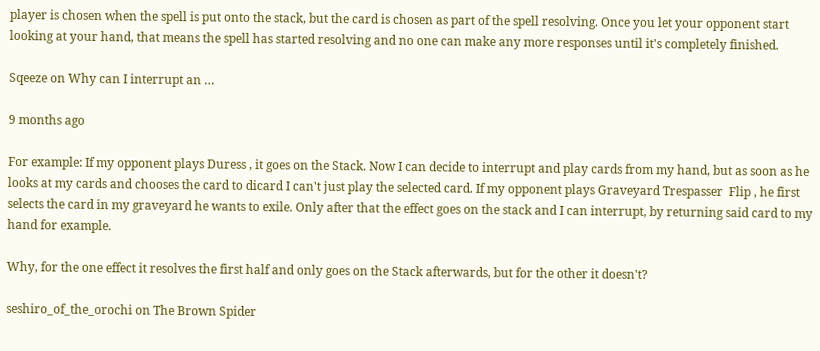player is chosen when the spell is put onto the stack, but the card is chosen as part of the spell resolving. Once you let your opponent start looking at your hand, that means the spell has started resolving and no one can make any more responses until it's completely finished.

Sqeeze on Why can I interrupt an …

9 months ago

For example: If my opponent plays Duress , it goes on the Stack. Now I can decide to interrupt and play cards from my hand, but as soon as he looks at my cards and chooses the card to dicard I can't just play the selected card. If my opponent plays Graveyard Trespasser  Flip , he first selects the card in my graveyard he wants to exile. Only after that the effect goes on the stack and I can interrupt, by returning said card to my hand for example.

Why, for the one effect it resolves the first half and only goes on the Stack afterwards, but for the other it doesn't?

seshiro_of_the_orochi on The Brown Spider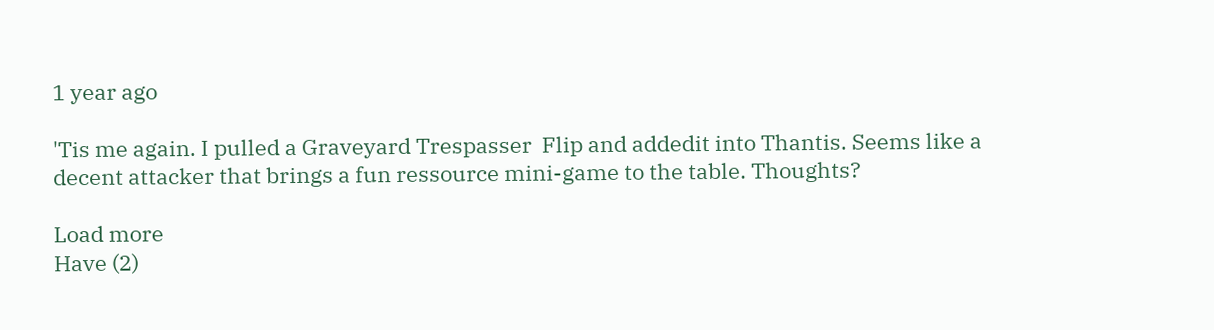1 year ago

'Tis me again. I pulled a Graveyard Trespasser  Flip and addedit into Thantis. Seems like a decent attacker that brings a fun ressource mini-game to the table. Thoughts?

Load more
Have (2)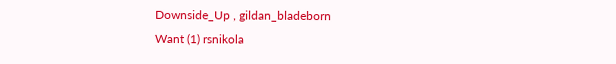Downside_Up , gildan_bladeborn
Want (1) rsnikola